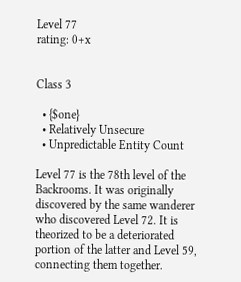Level 77
rating: 0+x


Class 3

  • {$one}
  • Relatively Unsecure
  • Unpredictable Entity Count

Level 77 is the 78th level of the Backrooms. It was originally discovered by the same wanderer who discovered Level 72. It is theorized to be a deteriorated portion of the latter and Level 59, connecting them together.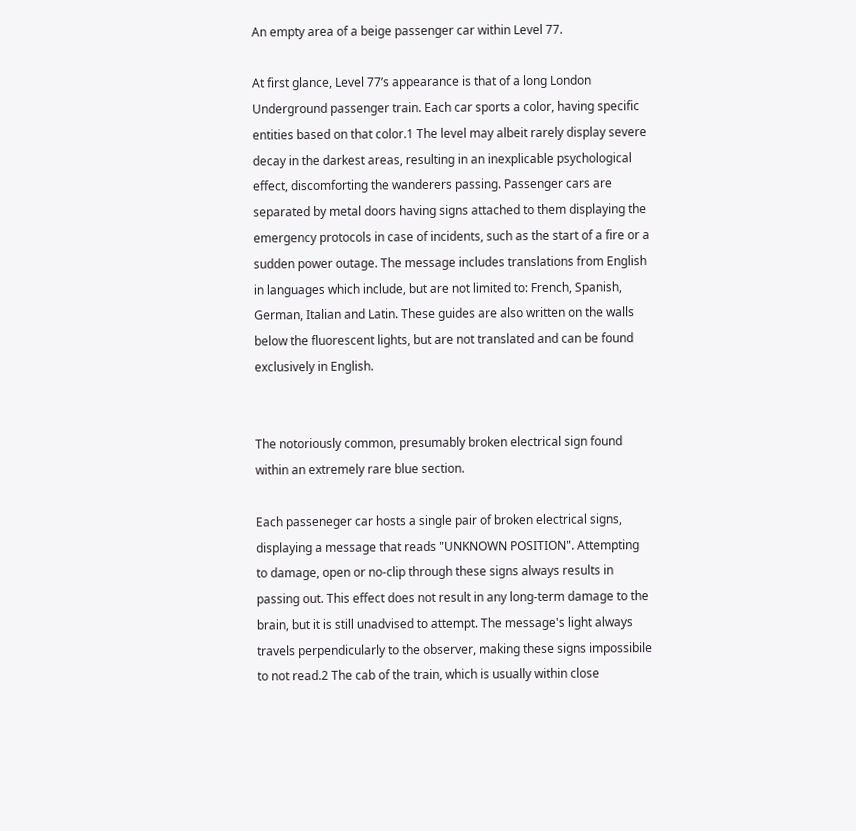An empty area of a beige passenger car within Level 77.

At first glance, Level 77’s appearance is that of a long London Underground passenger train. Each car sports a color, having specific entities based on that color.1 The level may albeit rarely display severe decay in the darkest areas, resulting in an inexplicable psychological effect, discomforting the wanderers passing. Passenger cars are separated by metal doors having signs attached to them displaying the emergency protocols in case of incidents, such as the start of a fire or a sudden power outage. The message includes translations from English in languages which include, but are not limited to: French, Spanish, German, Italian and Latin. These guides are also written on the walls below the fluorescent lights, but are not translated and can be found exclusively in English.


The notoriously common, presumably broken electrical sign found within an extremely rare blue section.

Each passeneger car hosts a single pair of broken electrical signs, displaying a message that reads "UNKNOWN POSITION". Attempting to damage, open or no-clip through these signs always results in passing out. This effect does not result in any long-term damage to the brain, but it is still unadvised to attempt. The message's light always travels perpendicularly to the observer, making these signs impossibile to not read.2 The cab of the train, which is usually within close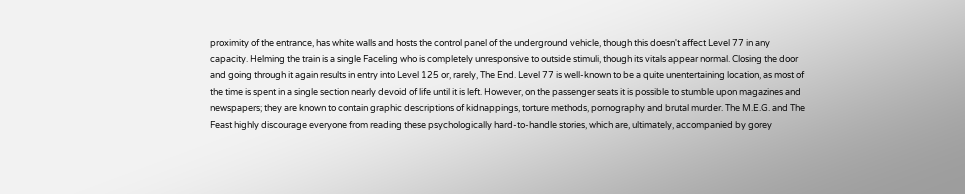proximity of the entrance, has white walls and hosts the control panel of the underground vehicle, though this doesn't affect Level 77 in any capacity. Helming the train is a single Faceling who is completely unresponsive to outside stimuli, though its vitals appear normal. Closing the door and going through it again results in entry into Level 125 or, rarely, The End. Level 77 is well-known to be a quite unentertaining location, as most of the time is spent in a single section nearly devoid of life until it is left. However, on the passenger seats it is possible to stumble upon magazines and newspapers; they are known to contain graphic descriptions of kidnappings, torture methods, pornography and brutal murder. The M.E.G. and The Feast highly discourage everyone from reading these psychologically hard-to-handle stories, which are, ultimately, accompanied by gorey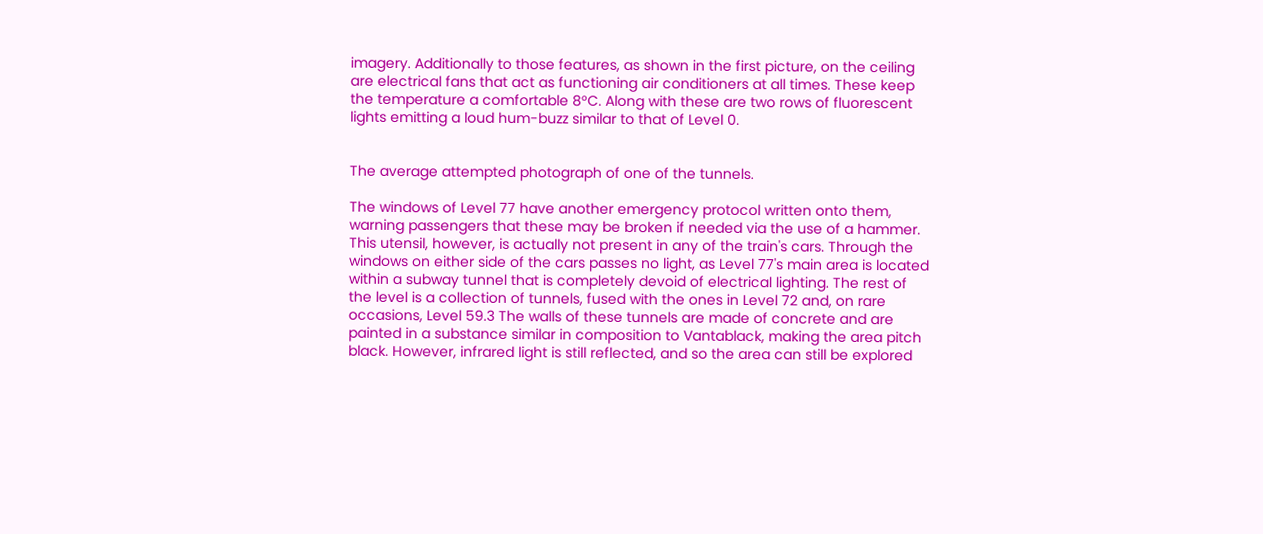imagery. Additionally to those features, as shown in the first picture, on the ceiling are electrical fans that act as functioning air conditioners at all times. These keep the temperature a comfortable 8°C. Along with these are two rows of fluorescent lights emitting a loud hum-buzz similar to that of Level 0.


The average attempted photograph of one of the tunnels.

The windows of Level 77 have another emergency protocol written onto them, warning passengers that these may be broken if needed via the use of a hammer. This utensil, however, is actually not present in any of the train's cars. Through the windows on either side of the cars passes no light, as Level 77's main area is located within a subway tunnel that is completely devoid of electrical lighting. The rest of the level is a collection of tunnels, fused with the ones in Level 72 and, on rare occasions, Level 59.3 The walls of these tunnels are made of concrete and are painted in a substance similar in composition to Vantablack, making the area pitch black. However, infrared light is still reflected, and so the area can still be explored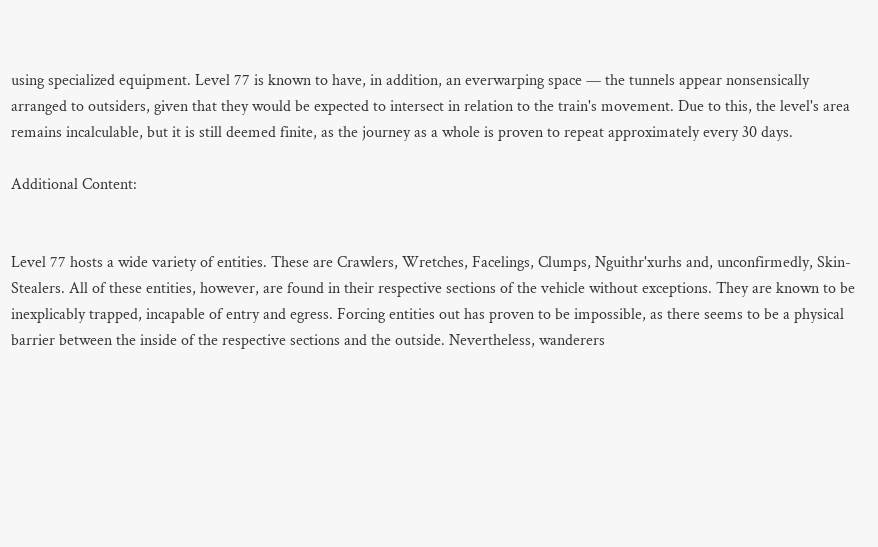using specialized equipment. Level 77 is known to have, in addition, an everwarping space — the tunnels appear nonsensically arranged to outsiders, given that they would be expected to intersect in relation to the train's movement. Due to this, the level's area remains incalculable, but it is still deemed finite, as the journey as a whole is proven to repeat approximately every 30 days.

Additional Content:


Level 77 hosts a wide variety of entities. These are Crawlers, Wretches, Facelings, Clumps, Nguithr'xurhs and, unconfirmedly, Skin-Stealers. All of these entities, however, are found in their respective sections of the vehicle without exceptions. They are known to be inexplicably trapped, incapable of entry and egress. Forcing entities out has proven to be impossible, as there seems to be a physical barrier between the inside of the respective sections and the outside. Nevertheless, wanderers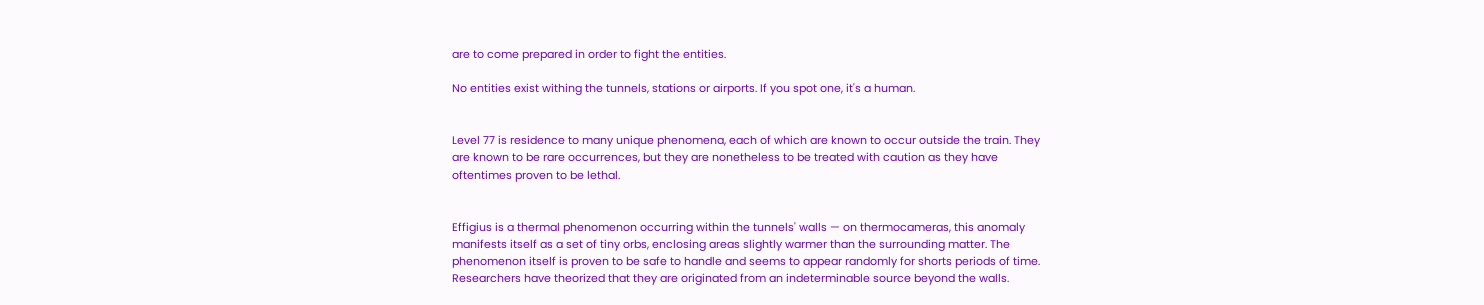are to come prepared in order to fight the entities.

No entities exist withing the tunnels, stations or airports. If you spot one, it's a human.


Level 77 is residence to many unique phenomena, each of which are known to occur outside the train. They are known to be rare occurrences, but they are nonetheless to be treated with caution as they have oftentimes proven to be lethal.


Effigius is a thermal phenomenon occurring within the tunnels' walls — on thermocameras, this anomaly manifests itself as a set of tiny orbs, enclosing areas slightly warmer than the surrounding matter. The phenomenon itself is proven to be safe to handle and seems to appear randomly for shorts periods of time. Researchers have theorized that they are originated from an indeterminable source beyond the walls.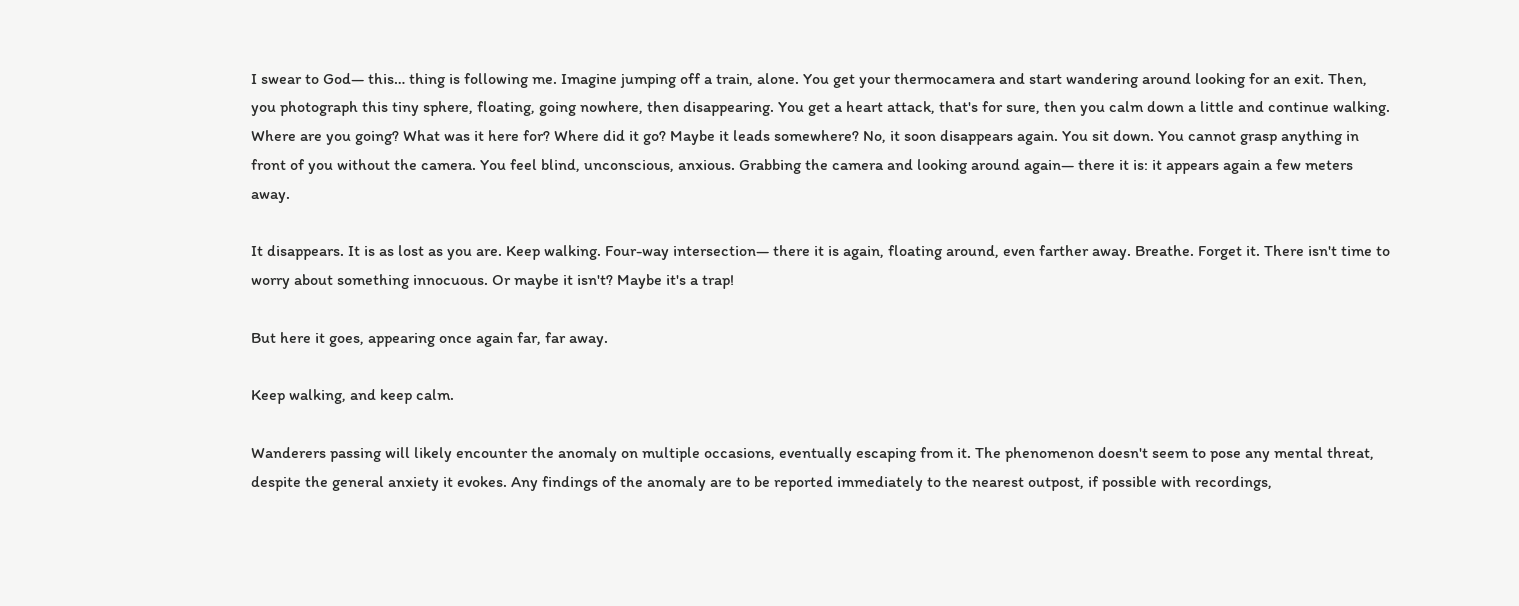I swear to God— this… thing is following me. Imagine jumping off a train, alone. You get your thermocamera and start wandering around looking for an exit. Then, you photograph this tiny sphere, floating, going nowhere, then disappearing. You get a heart attack, that's for sure, then you calm down a little and continue walking. Where are you going? What was it here for? Where did it go? Maybe it leads somewhere? No, it soon disappears again. You sit down. You cannot grasp anything in front of you without the camera. You feel blind, unconscious, anxious. Grabbing the camera and looking around again— there it is: it appears again a few meters away.

It disappears. It is as lost as you are. Keep walking. Four-way intersection— there it is again, floating around, even farther away. Breathe. Forget it. There isn't time to worry about something innocuous. Or maybe it isn't? Maybe it's a trap!

But here it goes, appearing once again far, far away.

Keep walking, and keep calm.

Wanderers passing will likely encounter the anomaly on multiple occasions, eventually escaping from it. The phenomenon doesn't seem to pose any mental threat, despite the general anxiety it evokes. Any findings of the anomaly are to be reported immediately to the nearest outpost, if possible with recordings,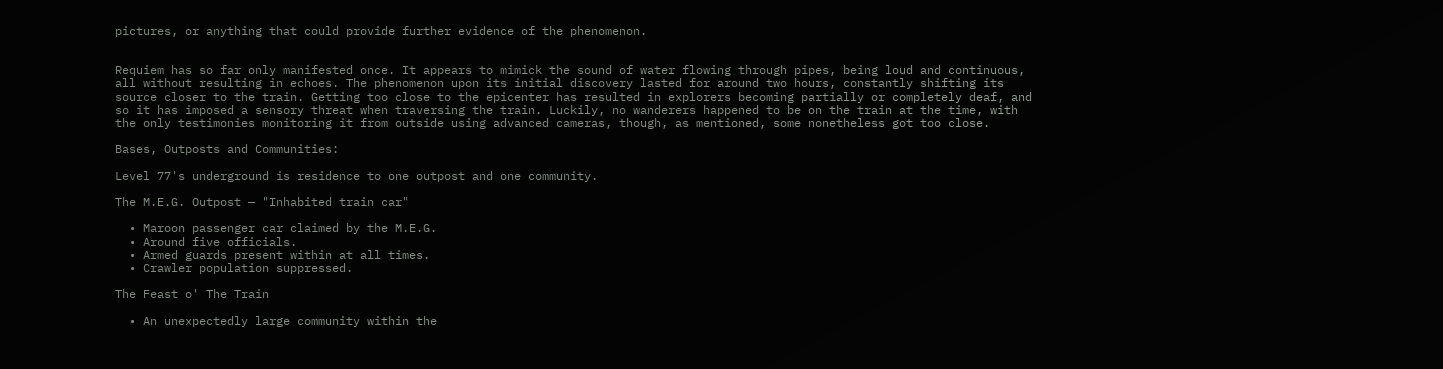pictures, or anything that could provide further evidence of the phenomenon.


Requiem has so far only manifested once. It appears to mimick the sound of water flowing through pipes, being loud and continuous, all without resulting in echoes. The phenomenon upon its initial discovery lasted for around two hours, constantly shifting its source closer to the train. Getting too close to the epicenter has resulted in explorers becoming partially or completely deaf, and so it has imposed a sensory threat when traversing the train. Luckily, no wanderers happened to be on the train at the time, with the only testimonies monitoring it from outside using advanced cameras, though, as mentioned, some nonetheless got too close.

Bases, Outposts and Communities:

Level 77's underground is residence to one outpost and one community.

The M.E.G. Outpost — "Inhabited train car"

  • Maroon passenger car claimed by the M.E.G.
  • Around five officials.
  • Armed guards present within at all times.
  • Crawler population suppressed.

The Feast o' The Train

  • An unexpectedly large community within the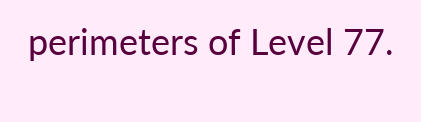perimeters of Level 77.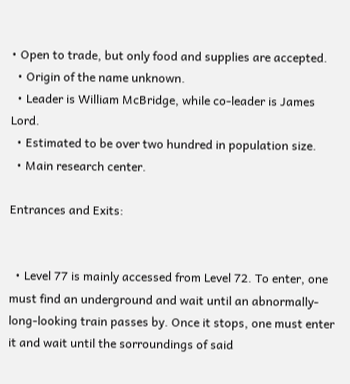• Open to trade, but only food and supplies are accepted.
  • Origin of the name unknown.
  • Leader is William McBridge, while co-leader is James Lord.
  • Estimated to be over two hundred in population size.
  • Main research center.

Entrances and Exits:


  • Level 77 is mainly accessed from Level 72. To enter, one must find an underground and wait until an abnormally-long-looking train passes by. Once it stops, one must enter it and wait until the sorroundings of said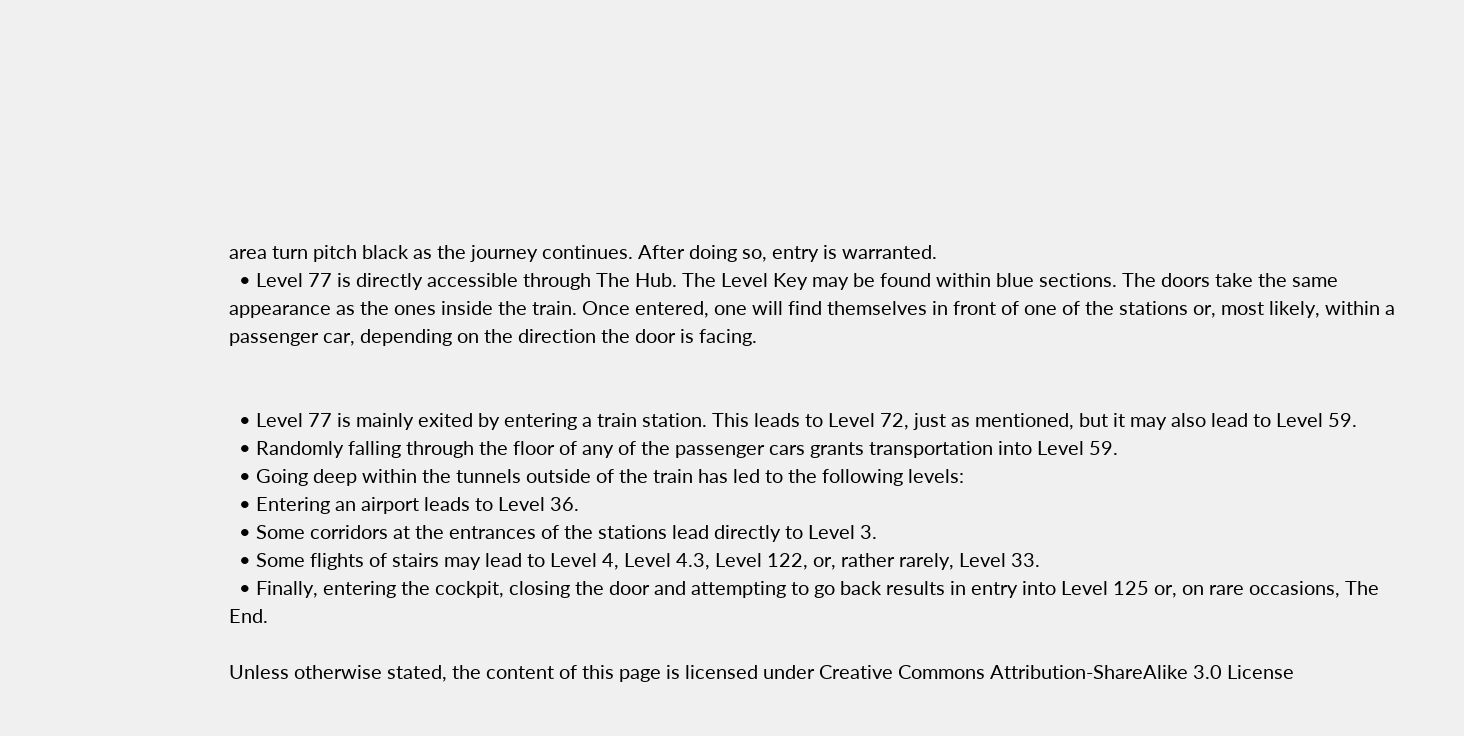area turn pitch black as the journey continues. After doing so, entry is warranted.
  • Level 77 is directly accessible through The Hub. The Level Key may be found within blue sections. The doors take the same appearance as the ones inside the train. Once entered, one will find themselves in front of one of the stations or, most likely, within a passenger car, depending on the direction the door is facing.


  • Level 77 is mainly exited by entering a train station. This leads to Level 72, just as mentioned, but it may also lead to Level 59.
  • Randomly falling through the floor of any of the passenger cars grants transportation into Level 59.
  • Going deep within the tunnels outside of the train has led to the following levels:
  • Entering an airport leads to Level 36.
  • Some corridors at the entrances of the stations lead directly to Level 3.
  • Some flights of stairs may lead to Level 4, Level 4.3, Level 122, or, rather rarely, Level 33.
  • Finally, entering the cockpit, closing the door and attempting to go back results in entry into Level 125 or, on rare occasions, The End.

Unless otherwise stated, the content of this page is licensed under Creative Commons Attribution-ShareAlike 3.0 License